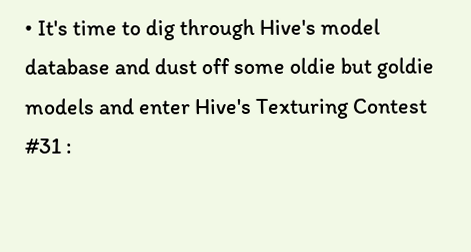• It's time to dig through Hive's model database and dust off some oldie but goldie models and enter Hive's Texturing Contest #31 :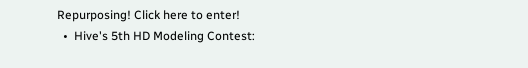Repurposing! Click here to enter!
  •  Hive's 5th HD Modeling Contest: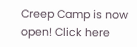Creep Camp is now open! Click here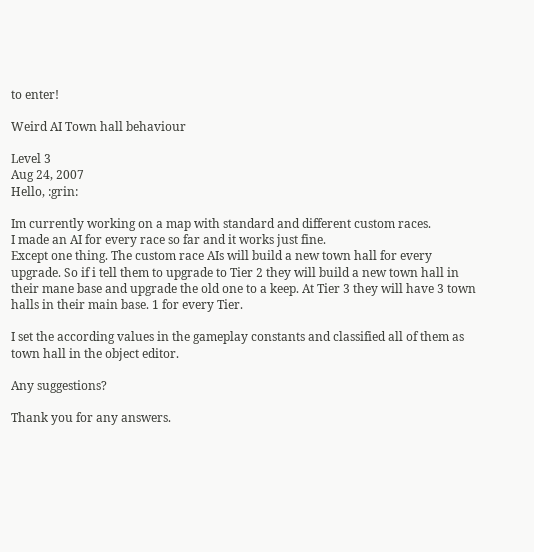to enter!

Weird AI Town hall behaviour

Level 3
Aug 24, 2007
Hello, :grin:

Im currently working on a map with standard and different custom races.
I made an AI for every race so far and it works just fine.
Except one thing. The custom race AIs will build a new town hall for every upgrade. So if i tell them to upgrade to Tier 2 they will build a new town hall in their mane base and upgrade the old one to a keep. At Tier 3 they will have 3 town halls in their main base. 1 for every Tier.

I set the according values in the gameplay constants and classified all of them as town hall in the object editor.

Any suggestions?

Thank you for any answers.